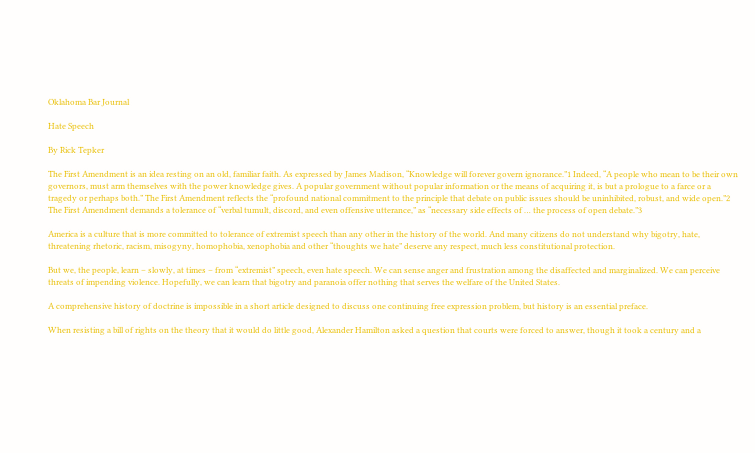Oklahoma Bar Journal

Hate Speech

By Rick Tepker

The First Amendment is an idea resting on an old, familiar faith. As expressed by James Madison, “Knowledge will forever govern ignorance.”1 Indeed, “A people who mean to be their own governors, must arm themselves with the power knowledge gives. A popular government without popular information or the means of acquiring it, is but a prologue to a farce or a tragedy or perhaps both.” The First Amendment reflects the “profound national commitment to the principle that debate on public issues should be uninhibited, robust, and wide open.”2   The First Amendment demands a tolerance of “verbal tumult, discord, and even offensive utterance,” as “necessary side effects of … the process of open debate.”3

America is a culture that is more committed to tolerance of extremist speech than any other in the history of the world. And many citizens do not understand why bigotry, hate, threatening rhetoric, racism, misogyny, homophobia, xenophobia and other “thoughts we hate” deserve any respect, much less constitutional protection.

But we, the people, learn – slowly, at times – from “extremist” speech, even hate speech. We can sense anger and frustration among the disaffected and marginalized. We can perceive threats of impending violence. Hopefully, we can learn that bigotry and paranoia offer nothing that serves the welfare of the United States.

A comprehensive history of doctrine is impossible in a short article designed to discuss one continuing free expression problem, but history is an essential preface.

When resisting a bill of rights on the theory that it would do little good, Alexander Hamilton asked a question that courts were forced to answer, though it took a century and a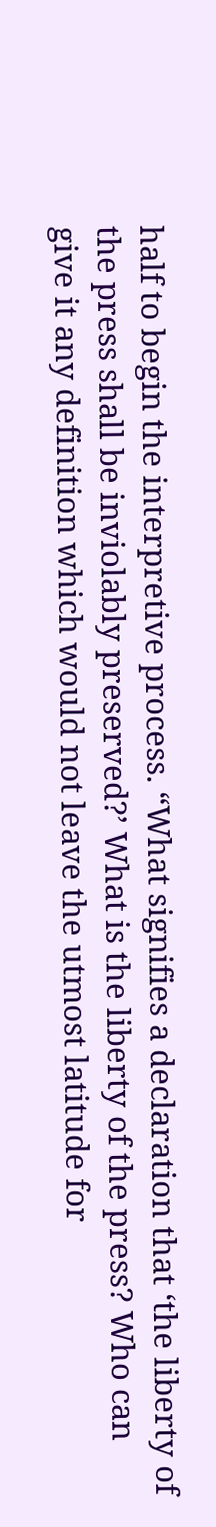half to begin the interpretive process. “What signifies a declaration that ‘the liberty of the press shall be inviolably preserved?’ What is the liberty of the press? Who can give it any definition which would not leave the utmost latitude for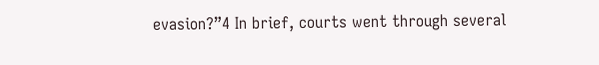evasion?”4 In brief, courts went through several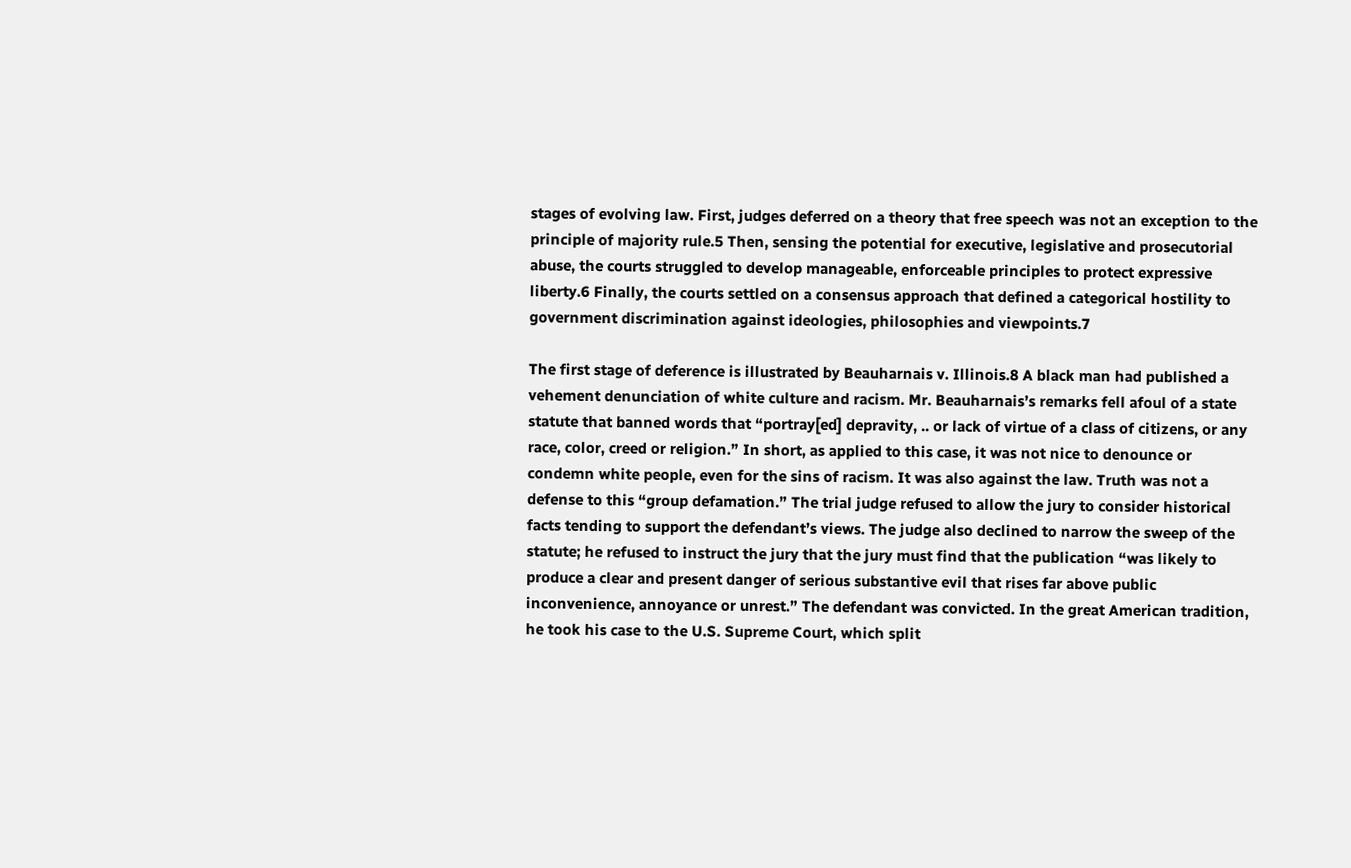stages of evolving law. First, judges deferred on a theory that free speech was not an exception to the principle of majority rule.5 Then, sensing the potential for executive, legislative and prosecutorial abuse, the courts struggled to develop manageable, enforceable principles to protect expressive liberty.6 Finally, the courts settled on a consensus approach that defined a categorical hostility to government discrimination against ideologies, philosophies and viewpoints.7

The first stage of deference is illustrated by Beauharnais v. Illinois.8 A black man had published a vehement denunciation of white culture and racism. Mr. Beauharnais’s remarks fell afoul of a state statute that banned words that “portray[ed] depravity, .. or lack of virtue of a class of citizens, or any race, color, creed or religion.” In short, as applied to this case, it was not nice to denounce or condemn white people, even for the sins of racism. It was also against the law. Truth was not a defense to this “group defamation.” The trial judge refused to allow the jury to consider historical facts tending to support the defendant’s views. The judge also declined to narrow the sweep of the statute; he refused to instruct the jury that the jury must find that the publication “was likely to produce a clear and present danger of serious substantive evil that rises far above public inconvenience, annoyance or unrest.” The defendant was convicted. In the great American tradition, he took his case to the U.S. Supreme Court, which split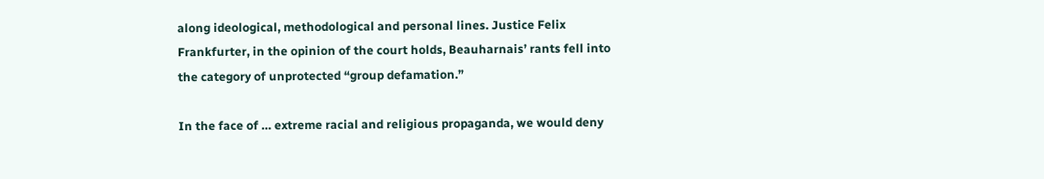along ideological, methodological and personal lines. Justice Felix Frankfurter, in the opinion of the court holds, Beauharnais’ rants fell into the category of unprotected “group defamation.”

In the face of … extreme racial and religious propaganda, we would deny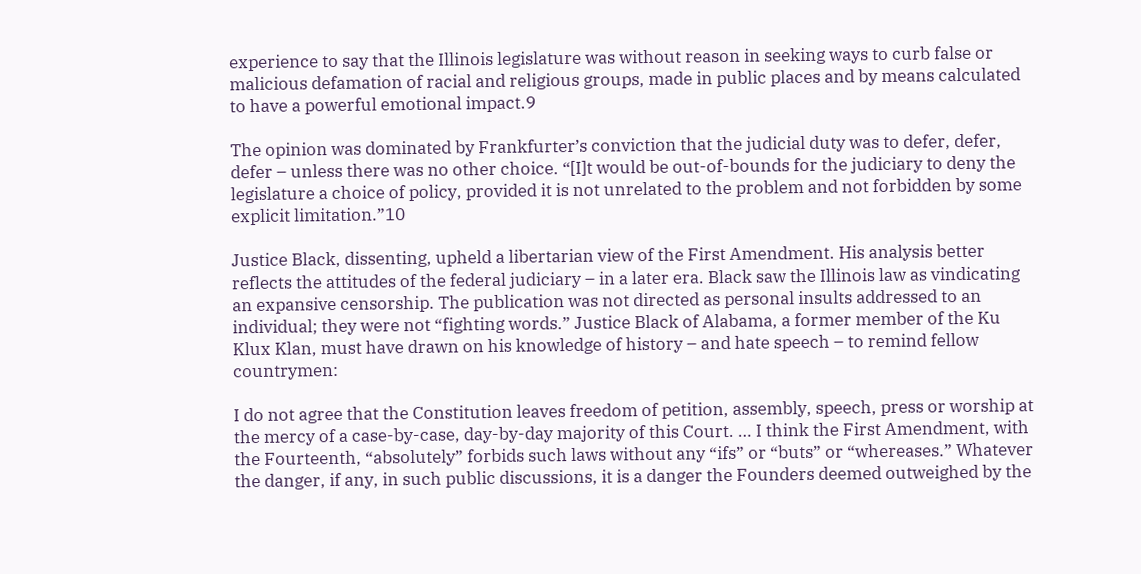experience to say that the Illinois legislature was without reason in seeking ways to curb false or malicious defamation of racial and religious groups, made in public places and by means calculated to have a powerful emotional impact.9

The opinion was dominated by Frankfurter’s conviction that the judicial duty was to defer, defer, defer – unless there was no other choice. “[I]t would be out-of-bounds for the judiciary to deny the legislature a choice of policy, provided it is not unrelated to the problem and not forbidden by some explicit limitation.”10

Justice Black, dissenting, upheld a libertarian view of the First Amendment. His analysis better reflects the attitudes of the federal judiciary – in a later era. Black saw the Illinois law as vindicating an expansive censorship. The publication was not directed as personal insults addressed to an individual; they were not “fighting words.” Justice Black of Alabama, a former member of the Ku Klux Klan, must have drawn on his knowledge of history – and hate speech – to remind fellow countrymen:

I do not agree that the Constitution leaves freedom of petition, assembly, speech, press or worship at the mercy of a case-by-case, day-by-day majority of this Court. … I think the First Amendment, with the Fourteenth, “absolutely” forbids such laws without any “ifs” or “buts” or “whereases.” Whatever the danger, if any, in such public discussions, it is a danger the Founders deemed outweighed by the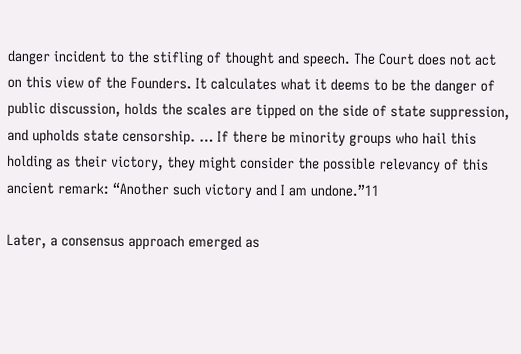danger incident to the stifling of thought and speech. The Court does not act on this view of the Founders. It calculates what it deems to be the danger of public discussion, holds the scales are tipped on the side of state suppression, and upholds state censorship. … If there be minority groups who hail this holding as their victory, they might consider the possible relevancy of this ancient remark: “Another such victory and I am undone.”11

Later, a consensus approach emerged as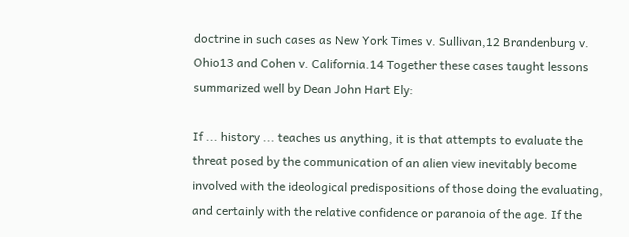doctrine in such cases as New York Times v. Sullivan,12 Brandenburg v. Ohio13 and Cohen v. California.14 Together these cases taught lessons summarized well by Dean John Hart Ely:

If ... history ... teaches us anything, it is that attempts to evaluate the threat posed by the communication of an alien view inevitably become involved with the ideological predispositions of those doing the evaluating, and certainly with the relative confidence or paranoia of the age. If the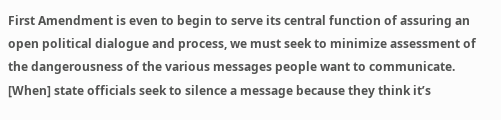First Amendment is even to begin to serve its central function of assuring an open political dialogue and process, we must seek to minimize assessment of the dangerousness of the various messages people want to communicate. [When] state officials seek to silence a message because they think it’s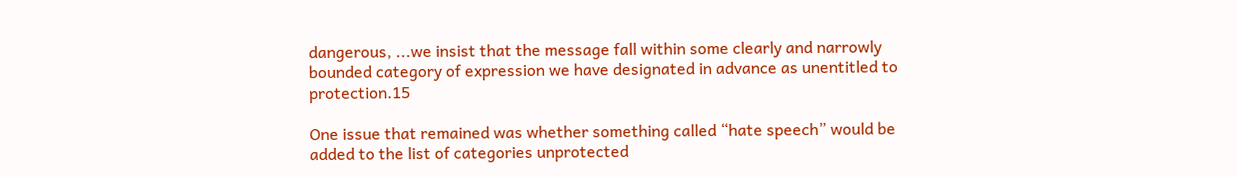dangerous, ...we insist that the message fall within some clearly and narrowly bounded category of expression we have designated in advance as unentitled to protection.15

One issue that remained was whether something called “hate speech” would be added to the list of categories unprotected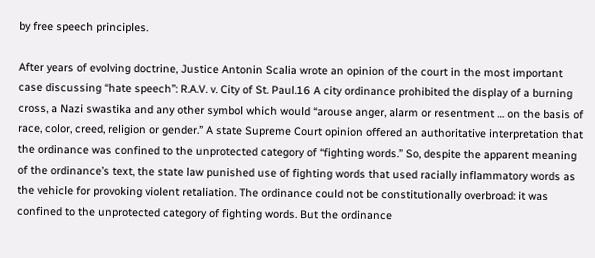by free speech principles.

After years of evolving doctrine, Justice Antonin Scalia wrote an opinion of the court in the most important case discussing “hate speech”: R.A.V. v. City of St. Paul.16 A city ordinance prohibited the display of a burning cross, a Nazi swastika and any other symbol which would “arouse anger, alarm or resentment … on the basis of race, color, creed, religion or gender.” A state Supreme Court opinion offered an authoritative interpretation that the ordinance was confined to the unprotected category of “fighting words.” So, despite the apparent meaning of the ordinance’s text, the state law punished use of fighting words that used racially inflammatory words as the vehicle for provoking violent retaliation. The ordinance could not be constitutionally overbroad: it was confined to the unprotected category of fighting words. But the ordinance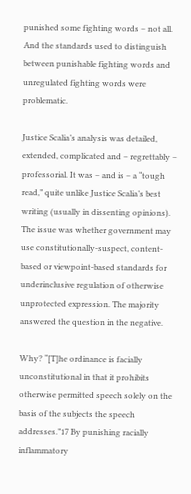punished some fighting words – not all. And the standards used to distinguish between punishable fighting words and unregulated fighting words were problematic.

Justice Scalia’s analysis was detailed, extended, complicated and – regrettably – professorial. It was – and is – a “tough read,” quite unlike Justice Scalia’s best writing (usually in dissenting opinions). The issue was whether government may use constitutionally-suspect, content-based or viewpoint-based standards for underinclusive regulation of otherwise unprotected expression. The majority answered the question in the negative.

Why? “[T]he ordinance is facially unconstitutional in that it prohibits otherwise permitted speech solely on the basis of the subjects the speech addresses.”17 By punishing racially inflammatory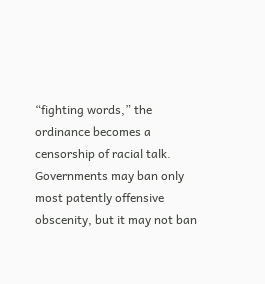“fighting words,” the ordinance becomes a censorship of racial talk. Governments may ban only most patently offensive obscenity, but it may not ban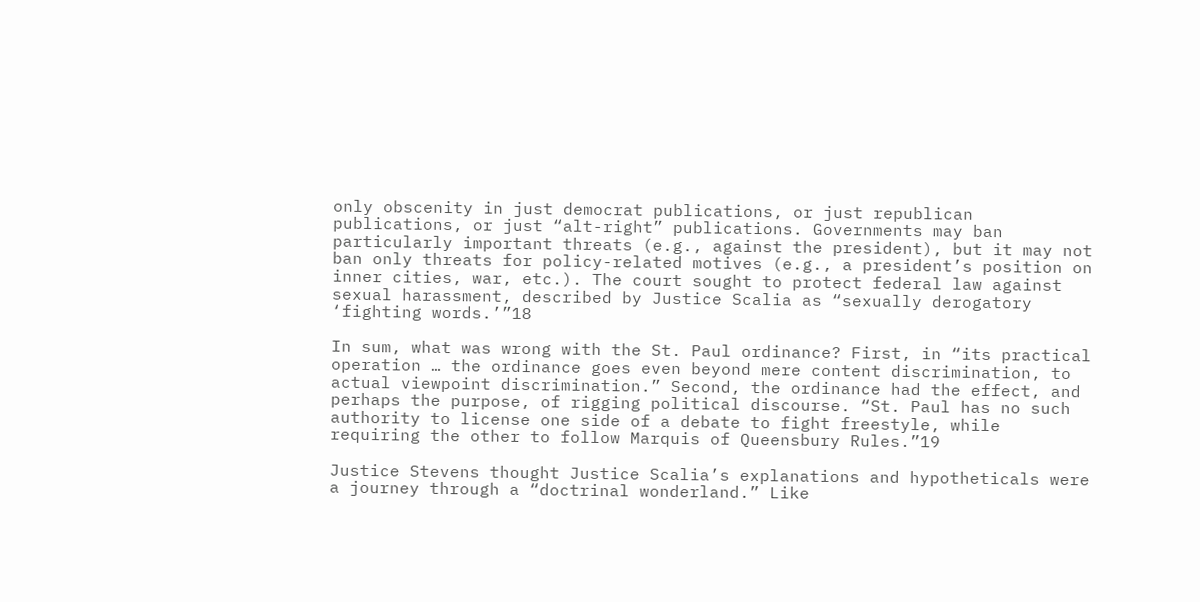only obscenity in just democrat publications, or just republican publications, or just “alt-right” publications. Governments may ban particularly important threats (e.g., against the president), but it may not ban only threats for policy-related motives (e.g., a president’s position on inner cities, war, etc.). The court sought to protect federal law against sexual harassment, described by Justice Scalia as “sexually derogatory ‘fighting words.’”18

In sum, what was wrong with the St. Paul ordinance? First, in “its practical operation … the ordinance goes even beyond mere content discrimination, to actual viewpoint discrimination.” Second, the ordinance had the effect, and perhaps the purpose, of rigging political discourse. “St. Paul has no such authority to license one side of a debate to fight freestyle, while requiring the other to follow Marquis of Queensbury Rules.”19

Justice Stevens thought Justice Scalia’s explanations and hypotheticals were a journey through a “doctrinal wonderland.” Like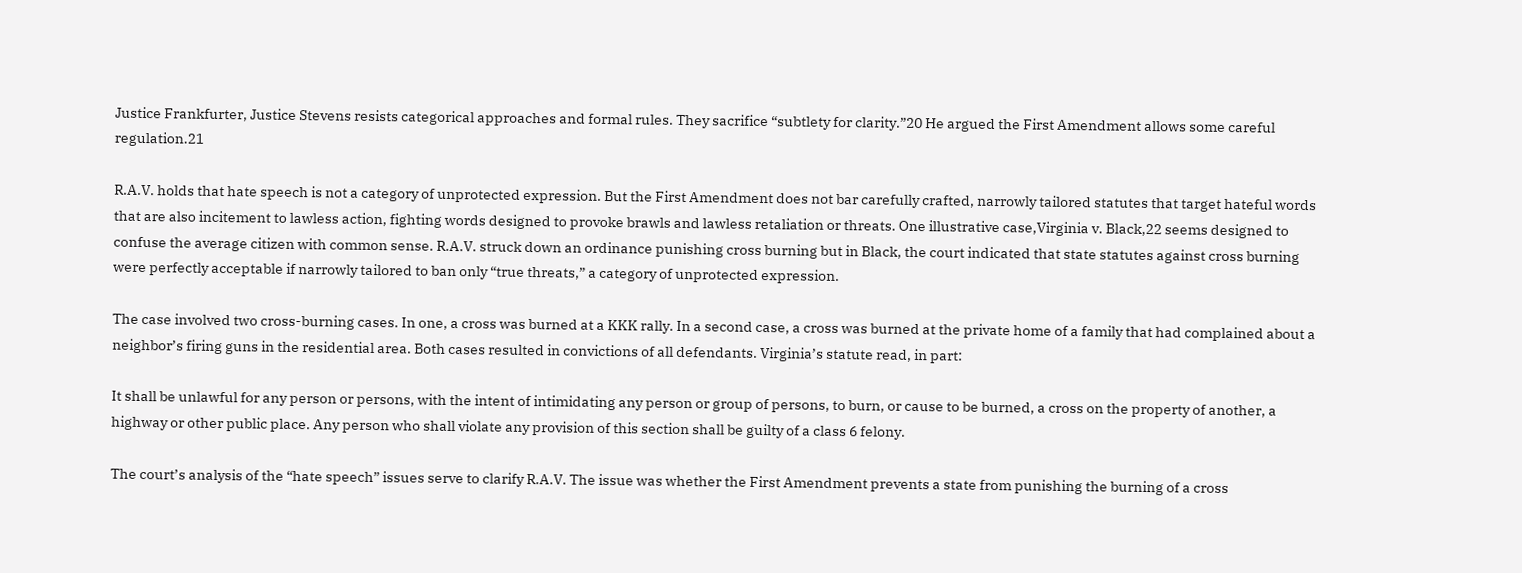Justice Frankfurter, Justice Stevens resists categorical approaches and formal rules. They sacrifice “subtlety for clarity.”20 He argued the First Amendment allows some careful regulation.21

R.A.V. holds that hate speech is not a category of unprotected expression. But the First Amendment does not bar carefully crafted, narrowly tailored statutes that target hateful words that are also incitement to lawless action, fighting words designed to provoke brawls and lawless retaliation or threats. One illustrative case,Virginia v. Black,22 seems designed to confuse the average citizen with common sense. R.A.V. struck down an ordinance punishing cross burning but in Black, the court indicated that state statutes against cross burning were perfectly acceptable if narrowly tailored to ban only “true threats,” a category of unprotected expression.

The case involved two cross-burning cases. In one, a cross was burned at a KKK rally. In a second case, a cross was burned at the private home of a family that had complained about a neighbor’s firing guns in the residential area. Both cases resulted in convictions of all defendants. Virginia’s statute read, in part:

It shall be unlawful for any person or persons, with the intent of intimidating any person or group of persons, to burn, or cause to be burned, a cross on the property of another, a highway or other public place. Any person who shall violate any provision of this section shall be guilty of a class 6 felony.

The court’s analysis of the “hate speech” issues serve to clarify R.A.V. The issue was whether the First Amendment prevents a state from punishing the burning of a cross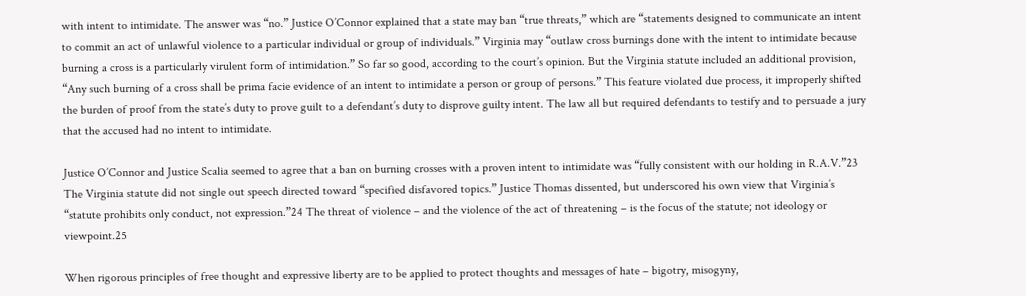with intent to intimidate. The answer was “no.” Justice O’Connor explained that a state may ban “true threats,” which are “statements designed to communicate an intent to commit an act of unlawful violence to a particular individual or group of individuals.” Virginia may “outlaw cross burnings done with the intent to intimidate because burning a cross is a particularly virulent form of intimidation.” So far so good, according to the court’s opinion. But the Virginia statute included an additional provision, “Any such burning of a cross shall be prima facie evidence of an intent to intimidate a person or group of persons.” This feature violated due process, it improperly shifted the burden of proof from the state’s duty to prove guilt to a defendant’s duty to disprove guilty intent. The law all but required defendants to testify and to persuade a jury that the accused had no intent to intimidate.

Justice O’Connor and Justice Scalia seemed to agree that a ban on burning crosses with a proven intent to intimidate was “fully consistent with our holding in R.A.V.”23 The Virginia statute did not single out speech directed toward “specified disfavored topics.” Justice Thomas dissented, but underscored his own view that Virginia’s “statute prohibits only conduct, not expression.”24 The threat of violence – and the violence of the act of threatening – is the focus of the statute; not ideology or viewpoint.25

When rigorous principles of free thought and expressive liberty are to be applied to protect thoughts and messages of hate – bigotry, misogyny,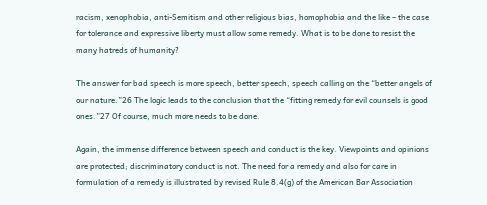racism, xenophobia, anti-Semitism and other religious bias, homophobia and the like – the case for tolerance and expressive liberty must allow some remedy. What is to be done to resist the many hatreds of humanity?

The answer for bad speech is more speech, better speech, speech calling on the “better angels of our nature.”26 The logic leads to the conclusion that the “fitting remedy for evil counsels is good ones.”27 Of course, much more needs to be done.

Again, the immense difference between speech and conduct is the key. Viewpoints and opinions are protected; discriminatory conduct is not. The need for a remedy and also for care in formulation of a remedy is illustrated by revised Rule 8.4(g) of the American Bar Association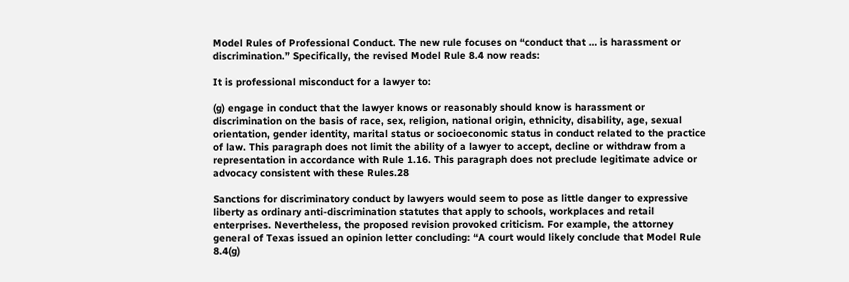Model Rules of Professional Conduct. The new rule focuses on “conduct that … is harassment or discrimination.” Specifically, the revised Model Rule 8.4 now reads:

It is professional misconduct for a lawyer to:

(g) engage in conduct that the lawyer knows or reasonably should know is harassment or discrimination on the basis of race, sex, religion, national origin, ethnicity, disability, age, sexual orientation, gender identity, marital status or socioeconomic status in conduct related to the practice of law. This paragraph does not limit the ability of a lawyer to accept, decline or withdraw from a representation in accordance with Rule 1.16. This paragraph does not preclude legitimate advice or advocacy consistent with these Rules.28

Sanctions for discriminatory conduct by lawyers would seem to pose as little danger to expressive liberty as ordinary anti-discrimination statutes that apply to schools, workplaces and retail enterprises. Nevertheless, the proposed revision provoked criticism. For example, the attorney general of Texas issued an opinion letter concluding: “A court would likely conclude that Model Rule 8.4(g)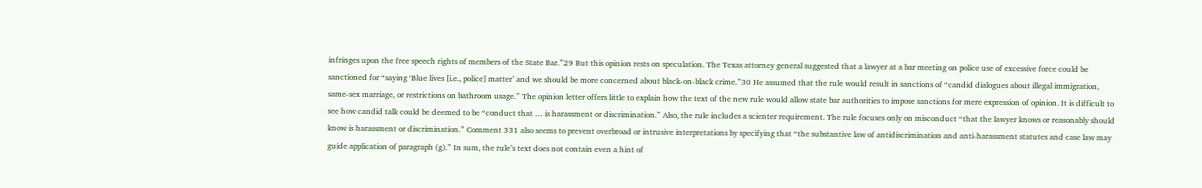infringes upon the free speech rights of members of the State Bar.”29 But this opinion rests on speculation. The Texas attorney general suggested that a lawyer at a bar meeting on police use of excessive force could be sanctioned for “saying ‘Blue lives [i.e., police] matter’ and we should be more concerned about black-on-black crime.”30 He assumed that the rule would result in sanctions of “candid dialogues about illegal immigration, same-sex marriage, or restrictions on bathroom usage.” The opinion letter offers little to explain how the text of the new rule would allow state bar authorities to impose sanctions for mere expression of opinion. It is difficult to see how candid talk could be deemed to be “conduct that … is harassment or discrimination.” Also, the rule includes a scienter requirement. The rule focuses only on misconduct “that the lawyer knows or reasonably should know is harassment or discrimination.” Comment 331 also seems to prevent overbroad or intrusive interpretations by specifying that “the substantive law of antidiscrimination and anti-harassment statutes and case law may guide application of paragraph (g).” In sum, the rule’s text does not contain even a hint of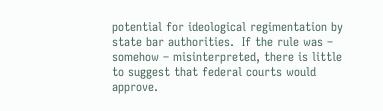potential for ideological regimentation by state bar authorities.  If the rule was – somehow – misinterpreted, there is little to suggest that federal courts would approve.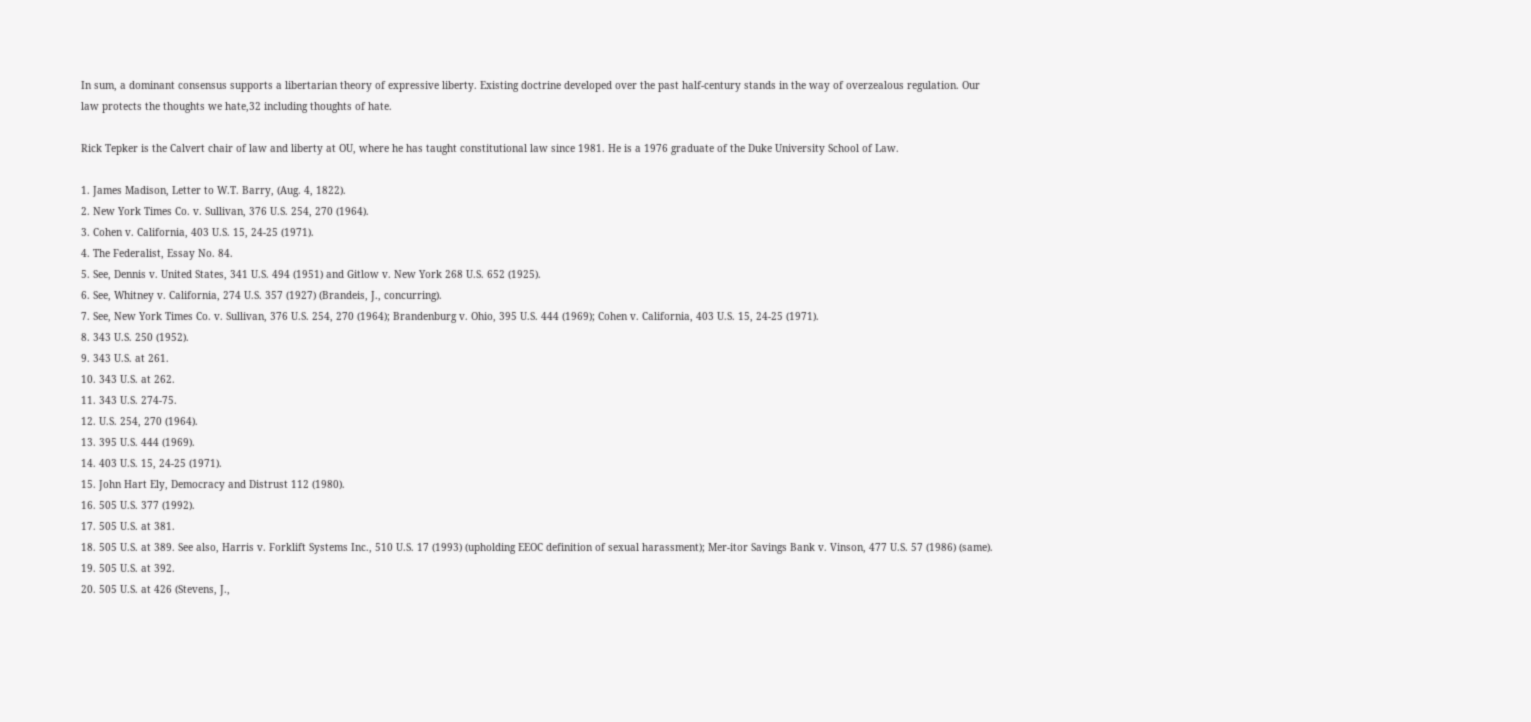In sum, a dominant consensus supports a libertarian theory of expressive liberty. Existing doctrine developed over the past half-century stands in the way of overzealous regulation. Our law protects the thoughts we hate,32 including thoughts of hate.

Rick Tepker is the Calvert chair of law and liberty at OU, where he has taught constitutional law since 1981. He is a 1976 graduate of the Duke University School of Law.

1. James Madison, Letter to W.T. Barry, (Aug. 4, 1822).
2. New York Times Co. v. Sullivan, 376 U.S. 254, 270 (1964).
3. Cohen v. California, 403 U.S. 15, 24-25 (1971).
4. The Federalist, Essay No. 84.
5. See, Dennis v. United States, 341 U.S. 494 (1951) and Gitlow v. New York 268 U.S. 652 (1925).
6. See, Whitney v. California, 274 U.S. 357 (1927) (Brandeis, J., concurring).
7. See, New York Times Co. v. Sullivan, 376 U.S. 254, 270 (1964); Brandenburg v. Ohio, 395 U.S. 444 (1969); Cohen v. California, 403 U.S. 15, 24-25 (1971).
8. 343 U.S. 250 (1952).
9. 343 U.S. at 261.
10. 343 U.S. at 262.
11. 343 U.S. 274-75.
12. U.S. 254, 270 (1964).
13. 395 U.S. 444 (1969).
14. 403 U.S. 15, 24-25 (1971).
15. John Hart Ely, Democracy and Distrust 112 (1980).
16. 505 U.S. 377 (1992).
17. 505 U.S. at 381.
18. 505 U.S. at 389. See also, Harris v. Forklift Systems Inc., 510 U.S. 17 (1993) (upholding EEOC definition of sexual harassment); Mer-itor Savings Bank v. Vinson, 477 U.S. 57 (1986) (same).
19. 505 U.S. at 392.
20. 505 U.S. at 426 (Stevens, J.,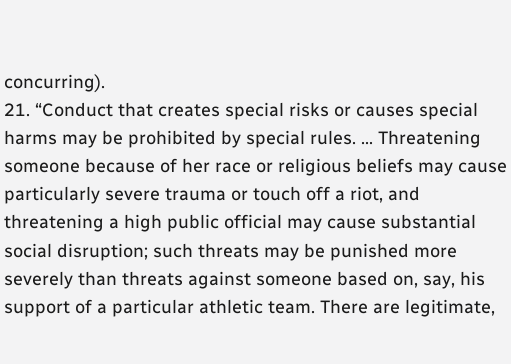concurring).
21. “Conduct that creates special risks or causes special harms may be prohibited by special rules. … Threatening someone because of her race or religious beliefs may cause particularly severe trauma or touch off a riot, and threatening a high public official may cause substantial social disruption; such threats may be punished more severely than threats against someone based on, say, his support of a particular athletic team. There are legitimate,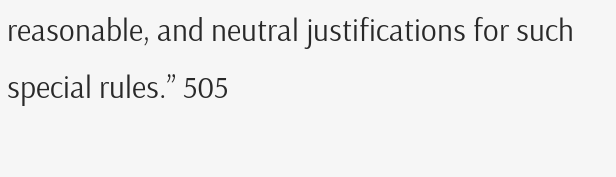reasonable, and neutral justifications for such special rules.” 505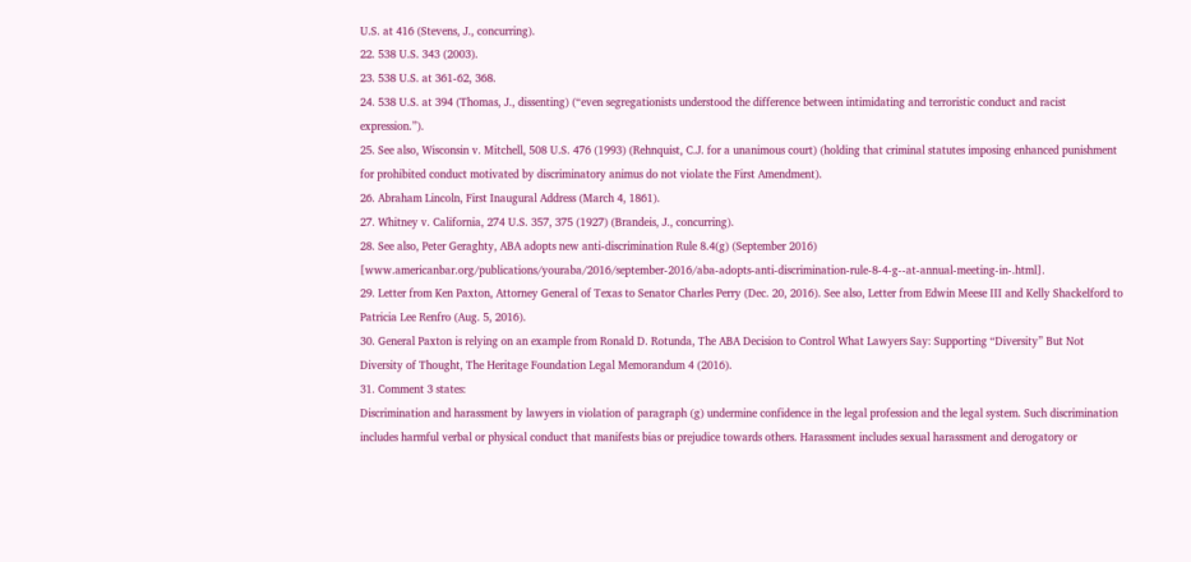U.S. at 416 (Stevens, J., concurring).
22. 538 U.S. 343 (2003).
23. 538 U.S. at 361-62, 368.
24. 538 U.S. at 394 (Thomas, J., dissenting) (“even segregationists understood the difference between intimidating and terroristic conduct and racist expression.”).
25. See also, Wisconsin v. Mitchell, 508 U.S. 476 (1993) (Rehnquist, C.J. for a unanimous court) (holding that criminal statutes imposing enhanced punishment for prohibited conduct motivated by discriminatory animus do not violate the First Amendment).
26. Abraham Lincoln, First Inaugural Address (March 4, 1861).
27. Whitney v. California, 274 U.S. 357, 375 (1927) (Brandeis, J., concurring).
28. See also, Peter Geraghty, ABA adopts new anti-discrimination Rule 8.4(g) (September 2016) [www.americanbar.org/publications/youraba/2016/september-2016/aba-adopts-anti-discrimination-rule-8-4-g--at-annual-meeting-in-.html].
29. Letter from Ken Paxton, Attorney General of Texas to Senator Charles Perry (Dec. 20, 2016). See also, Letter from Edwin Meese III and Kelly Shackelford to Patricia Lee Renfro (Aug. 5, 2016).
30. General Paxton is relying on an example from Ronald D. Rotunda, The ABA Decision to Control What Lawyers Say: Supporting “Diversity” But Not Diversity of Thought, The Heritage Foundation Legal Memorandum 4 (2016).
31. Comment 3 states:
Discrimination and harassment by lawyers in violation of paragraph (g) undermine confidence in the legal profession and the legal system. Such discrimination includes harmful verbal or physical conduct that manifests bias or prejudice towards others. Harassment includes sexual harassment and derogatory or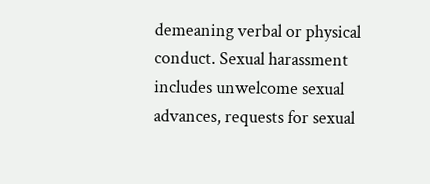demeaning verbal or physical conduct. Sexual harassment includes unwelcome sexual advances, requests for sexual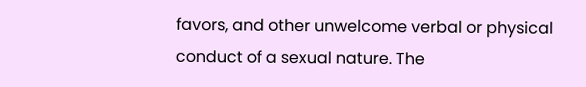favors, and other unwelcome verbal or physical conduct of a sexual nature. The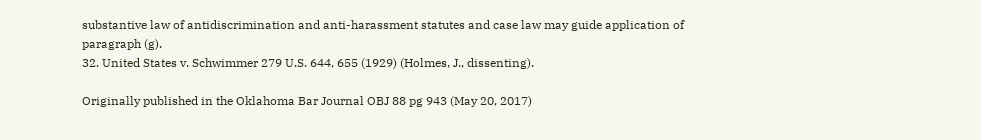substantive law of antidiscrimination and anti-harassment statutes and case law may guide application of paragraph (g).
32. United States v. Schwimmer 279 U.S. 644, 655 (1929) (Holmes, J., dissenting).

Originally published in the Oklahoma Bar Journal OBJ 88 pg 943 (May 20, 2017)